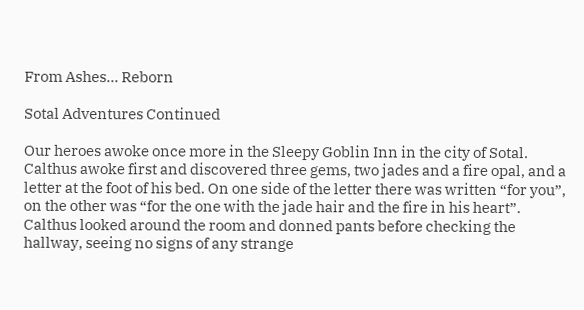From Ashes... Reborn

Sotal Adventures Continued

Our heroes awoke once more in the Sleepy Goblin Inn in the city of Sotal. Calthus awoke first and discovered three gems, two jades and a fire opal, and a letter at the foot of his bed. On one side of the letter there was written “for you”, on the other was “for the one with the jade hair and the fire in his heart”. Calthus looked around the room and donned pants before checking the hallway, seeing no signs of any strange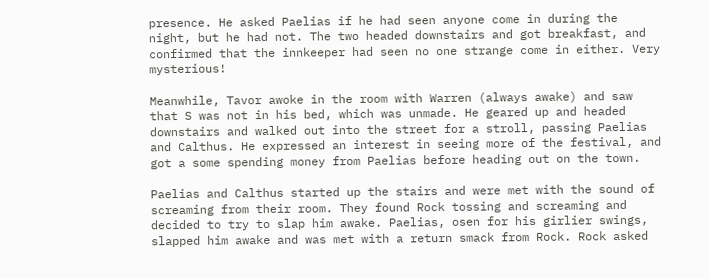presence. He asked Paelias if he had seen anyone come in during the night, but he had not. The two headed downstairs and got breakfast, and confirmed that the innkeeper had seen no one strange come in either. Very mysterious!

Meanwhile, Tavor awoke in the room with Warren (always awake) and saw that S was not in his bed, which was unmade. He geared up and headed downstairs and walked out into the street for a stroll, passing Paelias and Calthus. He expressed an interest in seeing more of the festival, and got a some spending money from Paelias before heading out on the town.

Paelias and Calthus started up the stairs and were met with the sound of screaming from their room. They found Rock tossing and screaming and decided to try to slap him awake. Paelias, osen for his girlier swings, slapped him awake and was met with a return smack from Rock. Rock asked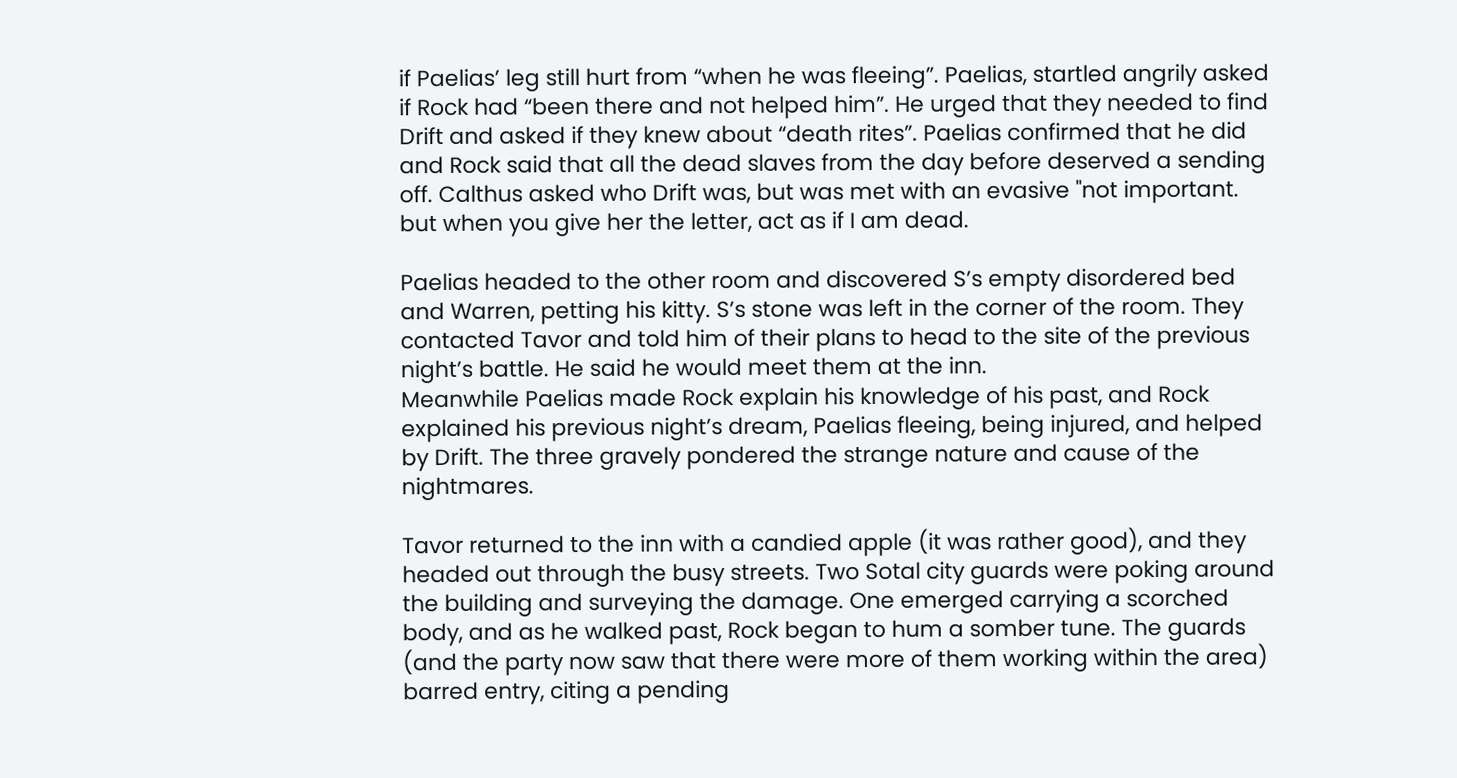if Paelias’ leg still hurt from “when he was fleeing”. Paelias, startled angrily asked if Rock had “been there and not helped him”. He urged that they needed to find Drift and asked if they knew about “death rites”. Paelias confirmed that he did and Rock said that all the dead slaves from the day before deserved a sending off. Calthus asked who Drift was, but was met with an evasive "not important. but when you give her the letter, act as if I am dead.

Paelias headed to the other room and discovered S’s empty disordered bed and Warren, petting his kitty. S’s stone was left in the corner of the room. They contacted Tavor and told him of their plans to head to the site of the previous night’s battle. He said he would meet them at the inn.
Meanwhile Paelias made Rock explain his knowledge of his past, and Rock explained his previous night’s dream, Paelias fleeing, being injured, and helped by Drift. The three gravely pondered the strange nature and cause of the nightmares.

Tavor returned to the inn with a candied apple (it was rather good), and they headed out through the busy streets. Two Sotal city guards were poking around the building and surveying the damage. One emerged carrying a scorched body, and as he walked past, Rock began to hum a somber tune. The guards (and the party now saw that there were more of them working within the area) barred entry, citing a pending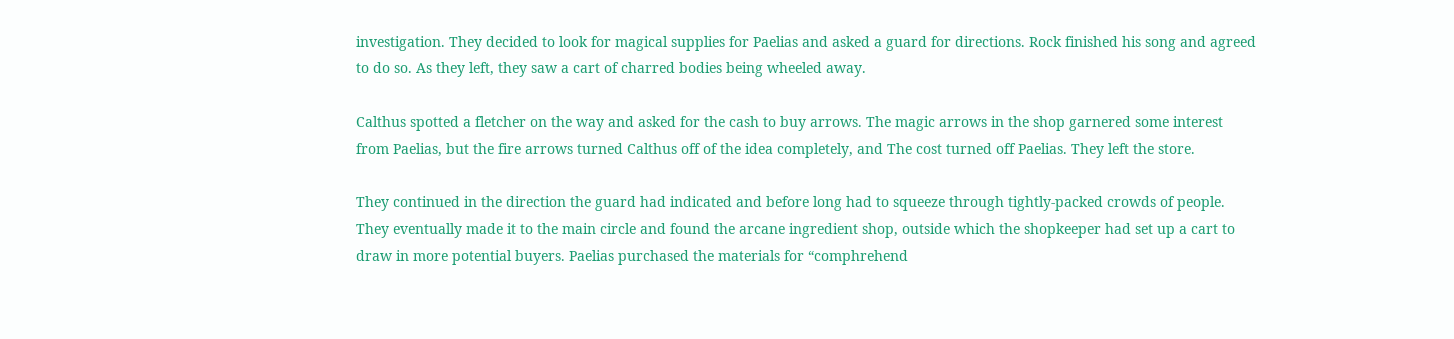investigation. They decided to look for magical supplies for Paelias and asked a guard for directions. Rock finished his song and agreed to do so. As they left, they saw a cart of charred bodies being wheeled away.

Calthus spotted a fletcher on the way and asked for the cash to buy arrows. The magic arrows in the shop garnered some interest from Paelias, but the fire arrows turned Calthus off of the idea completely, and The cost turned off Paelias. They left the store.

They continued in the direction the guard had indicated and before long had to squeeze through tightly-packed crowds of people. They eventually made it to the main circle and found the arcane ingredient shop, outside which the shopkeeper had set up a cart to draw in more potential buyers. Paelias purchased the materials for “comphrehend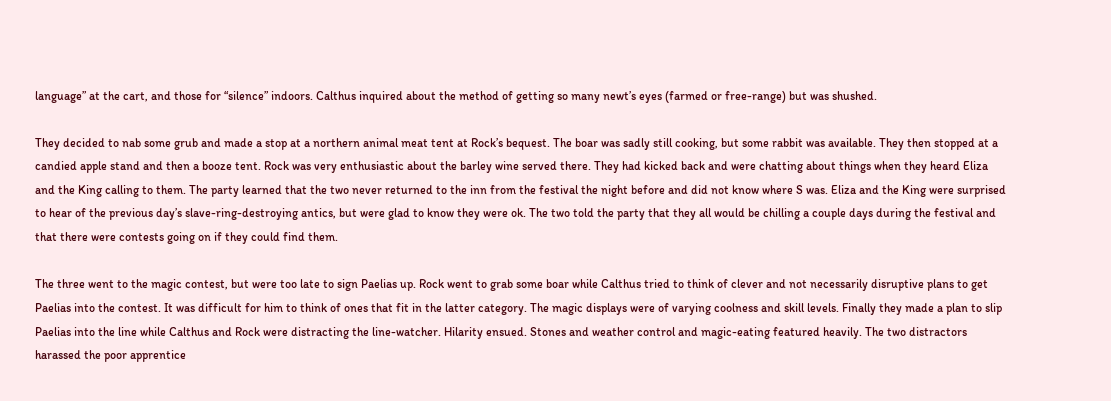language” at the cart, and those for “silence” indoors. Calthus inquired about the method of getting so many newt’s eyes (farmed or free-range) but was shushed.

They decided to nab some grub and made a stop at a northern animal meat tent at Rock’s bequest. The boar was sadly still cooking, but some rabbit was available. They then stopped at a candied apple stand and then a booze tent. Rock was very enthusiastic about the barley wine served there. They had kicked back and were chatting about things when they heard Eliza and the King calling to them. The party learned that the two never returned to the inn from the festival the night before and did not know where S was. Eliza and the King were surprised to hear of the previous day’s slave-ring-destroying antics, but were glad to know they were ok. The two told the party that they all would be chilling a couple days during the festival and that there were contests going on if they could find them.

The three went to the magic contest, but were too late to sign Paelias up. Rock went to grab some boar while Calthus tried to think of clever and not necessarily disruptive plans to get Paelias into the contest. It was difficult for him to think of ones that fit in the latter category. The magic displays were of varying coolness and skill levels. Finally they made a plan to slip Paelias into the line while Calthus and Rock were distracting the line-watcher. Hilarity ensued. Stones and weather control and magic-eating featured heavily. The two distractors harassed the poor apprentice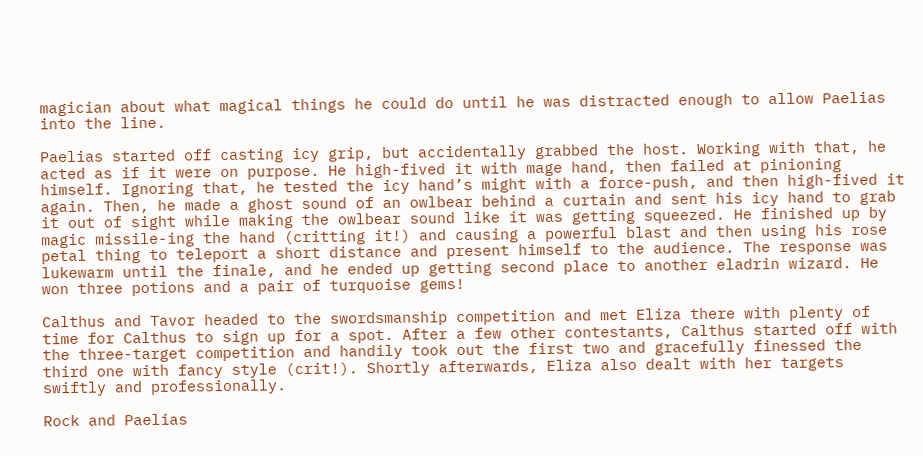magician about what magical things he could do until he was distracted enough to allow Paelias into the line.

Paelias started off casting icy grip, but accidentally grabbed the host. Working with that, he acted as if it were on purpose. He high-fived it with mage hand, then failed at pinioning himself. Ignoring that, he tested the icy hand’s might with a force-push, and then high-fived it again. Then, he made a ghost sound of an owlbear behind a curtain and sent his icy hand to grab it out of sight while making the owlbear sound like it was getting squeezed. He finished up by magic missile-ing the hand (critting it!) and causing a powerful blast and then using his rose petal thing to teleport a short distance and present himself to the audience. The response was lukewarm until the finale, and he ended up getting second place to another eladrin wizard. He won three potions and a pair of turquoise gems!

Calthus and Tavor headed to the swordsmanship competition and met Eliza there with plenty of time for Calthus to sign up for a spot. After a few other contestants, Calthus started off with the three-target competition and handily took out the first two and gracefully finessed the third one with fancy style (crit!). Shortly afterwards, Eliza also dealt with her targets swiftly and professionally.

Rock and Paelias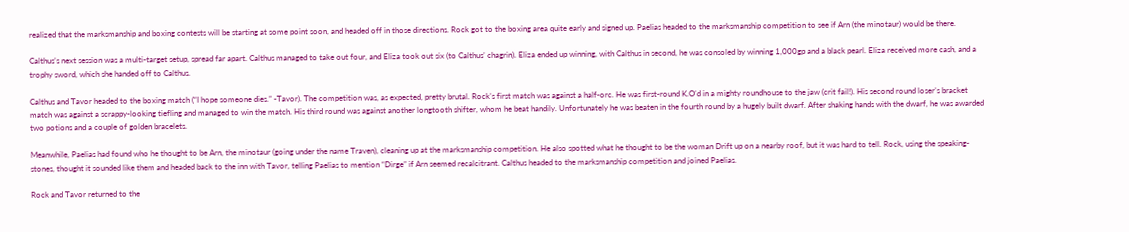realized that the marksmanship and boxing contests will be starting at some point soon, and headed off in those directions. Rock got to the boxing area quite early and signed up. Paelias headed to the marksmanship competition to see if Arn (the minotaur) would be there.

Calthus’s next session was a multi-target setup, spread far apart. Calthus managed to take out four, and Eliza took out six (to Calthus’ chagrin). Eliza ended up winning, with Calthus in second, he was consoled by winning 1,000gp and a black pearl. Eliza received more cash, and a trophy sword, which she handed off to Calthus.

Calthus and Tavor headed to the boxing match (“I hope someone dies.” -Tavor). The competition was, as expected, pretty brutal. Rock’s first match was against a half-orc. He was first-round K.O’d in a mighty roundhouse to the jaw (crit fail!). His second round loser’s bracket match was against a scrappy-looking tiefling and managed to win the match. His third round was against another longtooth shifter, whom he beat handily. Unfortunately he was beaten in the fourth round by a hugely built dwarf. After shaking hands with the dwarf, he was awarded two potions and a couple of golden bracelets.

Meanwhile, Paelias had found who he thought to be Arn, the minotaur (going under the name Traven), cleaning up at the marksmanship competition. He also spotted what he thought to be the woman Drift up on a nearby roof, but it was hard to tell. Rock, using the speaking-stones, thought it sounded like them and headed back to the inn with Tavor, telling Paelias to mention “Dirge” if Arn seemed recalcitrant. Calthus headed to the marksmanship competition and joined Paelias.

Rock and Tavor returned to the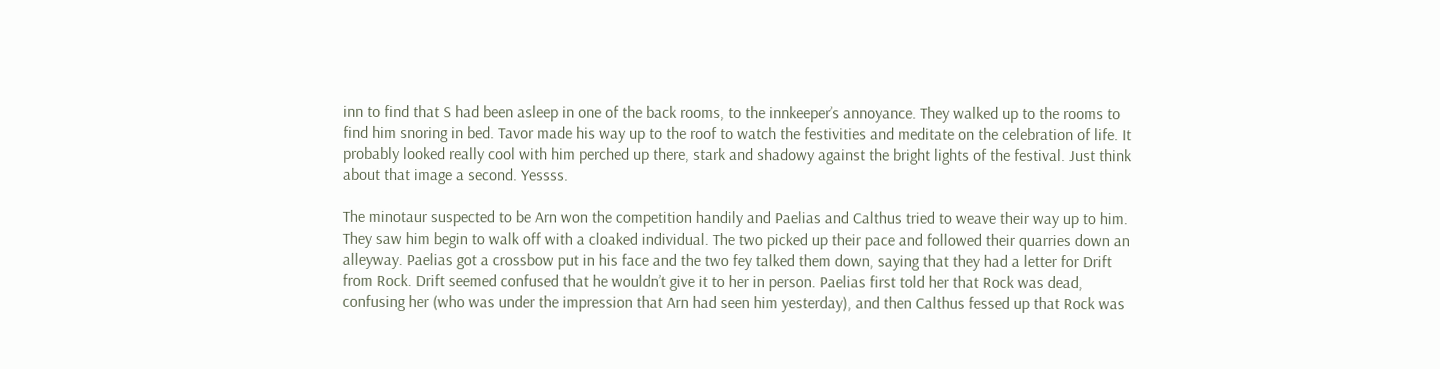inn to find that S had been asleep in one of the back rooms, to the innkeeper’s annoyance. They walked up to the rooms to find him snoring in bed. Tavor made his way up to the roof to watch the festivities and meditate on the celebration of life. It probably looked really cool with him perched up there, stark and shadowy against the bright lights of the festival. Just think about that image a second. Yessss.

The minotaur suspected to be Arn won the competition handily and Paelias and Calthus tried to weave their way up to him. They saw him begin to walk off with a cloaked individual. The two picked up their pace and followed their quarries down an alleyway. Paelias got a crossbow put in his face and the two fey talked them down, saying that they had a letter for Drift from Rock. Drift seemed confused that he wouldn’t give it to her in person. Paelias first told her that Rock was dead, confusing her (who was under the impression that Arn had seen him yesterday), and then Calthus fessed up that Rock was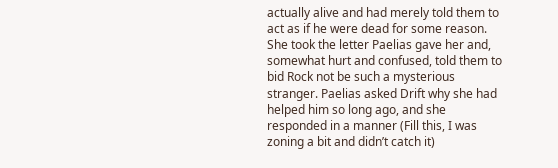actually alive and had merely told them to act as if he were dead for some reason. She took the letter Paelias gave her and, somewhat hurt and confused, told them to bid Rock not be such a mysterious stranger. Paelias asked Drift why she had helped him so long ago, and she responded in a manner (Fill this, I was zoning a bit and didn’t catch it)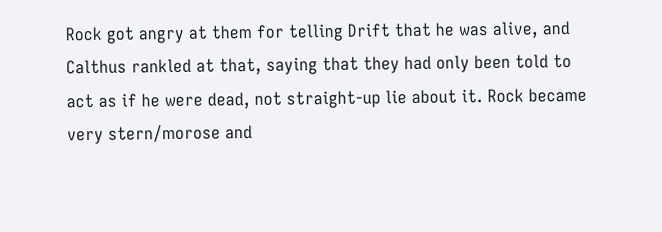Rock got angry at them for telling Drift that he was alive, and Calthus rankled at that, saying that they had only been told to act as if he were dead, not straight-up lie about it. Rock became very stern/morose and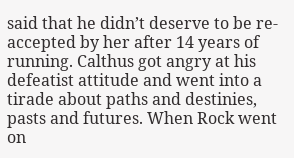said that he didn’t deserve to be re-accepted by her after 14 years of running. Calthus got angry at his defeatist attitude and went into a tirade about paths and destinies, pasts and futures. When Rock went on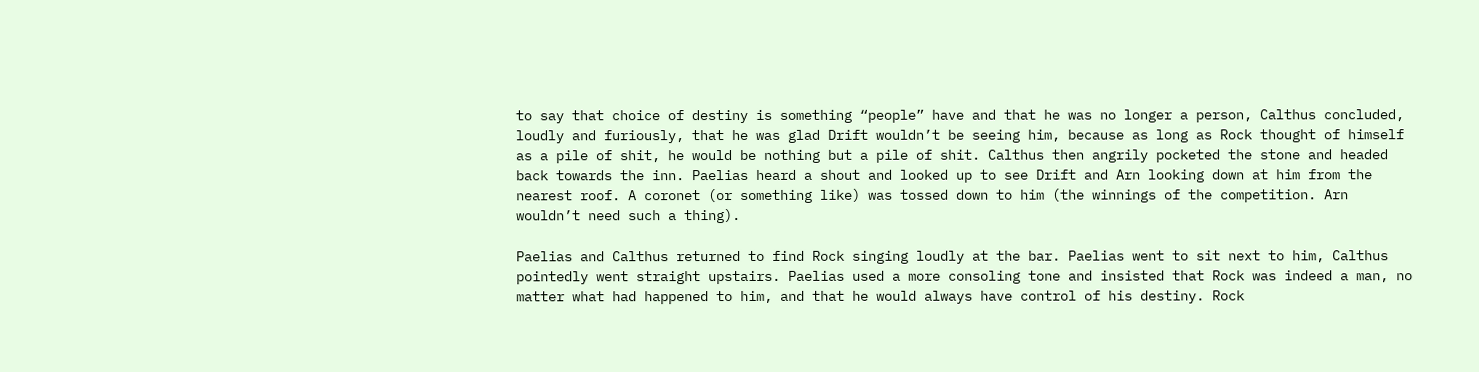to say that choice of destiny is something “people” have and that he was no longer a person, Calthus concluded, loudly and furiously, that he was glad Drift wouldn’t be seeing him, because as long as Rock thought of himself as a pile of shit, he would be nothing but a pile of shit. Calthus then angrily pocketed the stone and headed back towards the inn. Paelias heard a shout and looked up to see Drift and Arn looking down at him from the nearest roof. A coronet (or something like) was tossed down to him (the winnings of the competition. Arn wouldn’t need such a thing).

Paelias and Calthus returned to find Rock singing loudly at the bar. Paelias went to sit next to him, Calthus pointedly went straight upstairs. Paelias used a more consoling tone and insisted that Rock was indeed a man, no matter what had happened to him, and that he would always have control of his destiny. Rock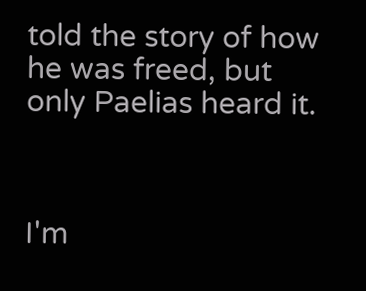told the story of how he was freed, but only Paelias heard it.



I'm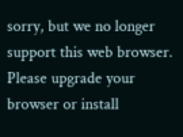sorry, but we no longer support this web browser. Please upgrade your browser or install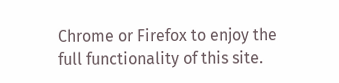Chrome or Firefox to enjoy the full functionality of this site.